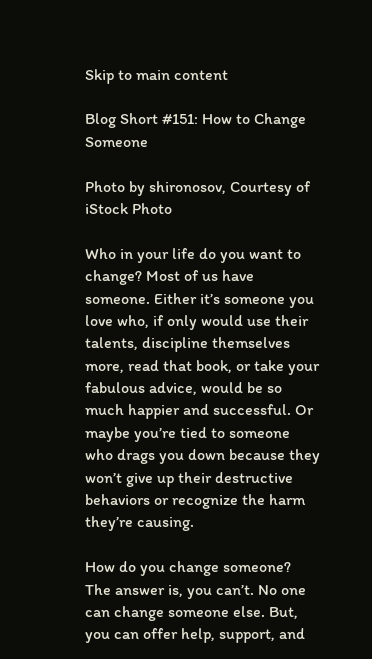Skip to main content

Blog Short #151: How to Change Someone

Photo by shironosov, Courtesy of iStock Photo

Who in your life do you want to change? Most of us have someone. Either it’s someone you love who, if only would use their talents, discipline themselves more, read that book, or take your fabulous advice, would be so much happier and successful. Or maybe you’re tied to someone who drags you down because they won’t give up their destructive behaviors or recognize the harm they’re causing.

How do you change someone? The answer is, you can’t. No one can change someone else. But, you can offer help, support, and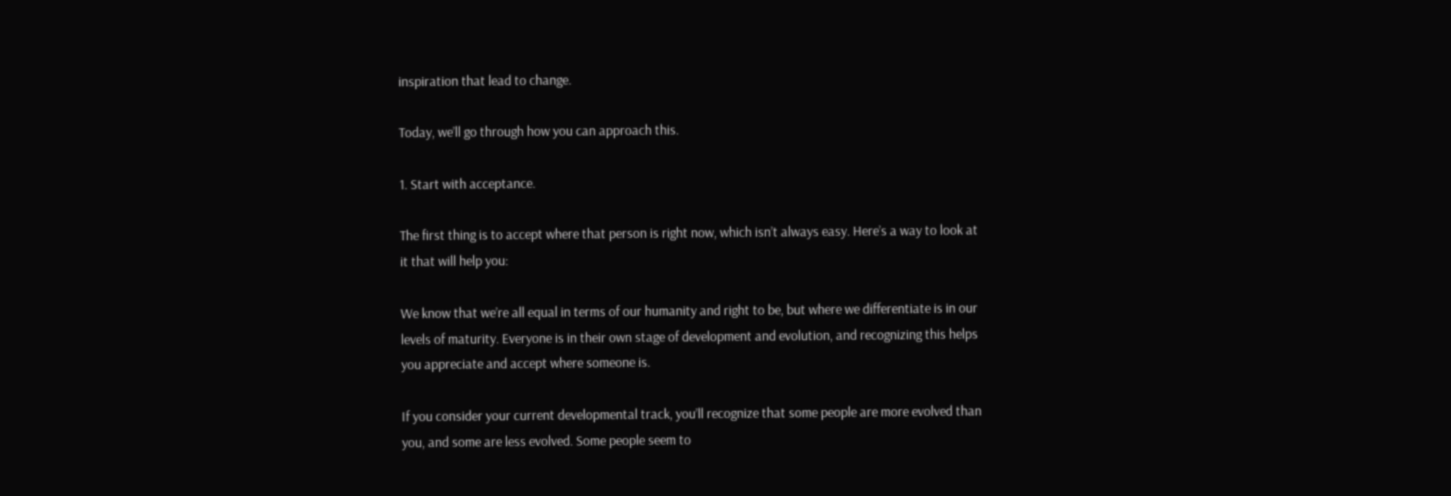inspiration that lead to change.

Today, we’ll go through how you can approach this.

1. Start with acceptance.

The first thing is to accept where that person is right now, which isn’t always easy. Here’s a way to look at it that will help you:

We know that we’re all equal in terms of our humanity and right to be, but where we differentiate is in our levels of maturity. Everyone is in their own stage of development and evolution, and recognizing this helps you appreciate and accept where someone is.

If you consider your current developmental track, you’ll recognize that some people are more evolved than you, and some are less evolved. Some people seem to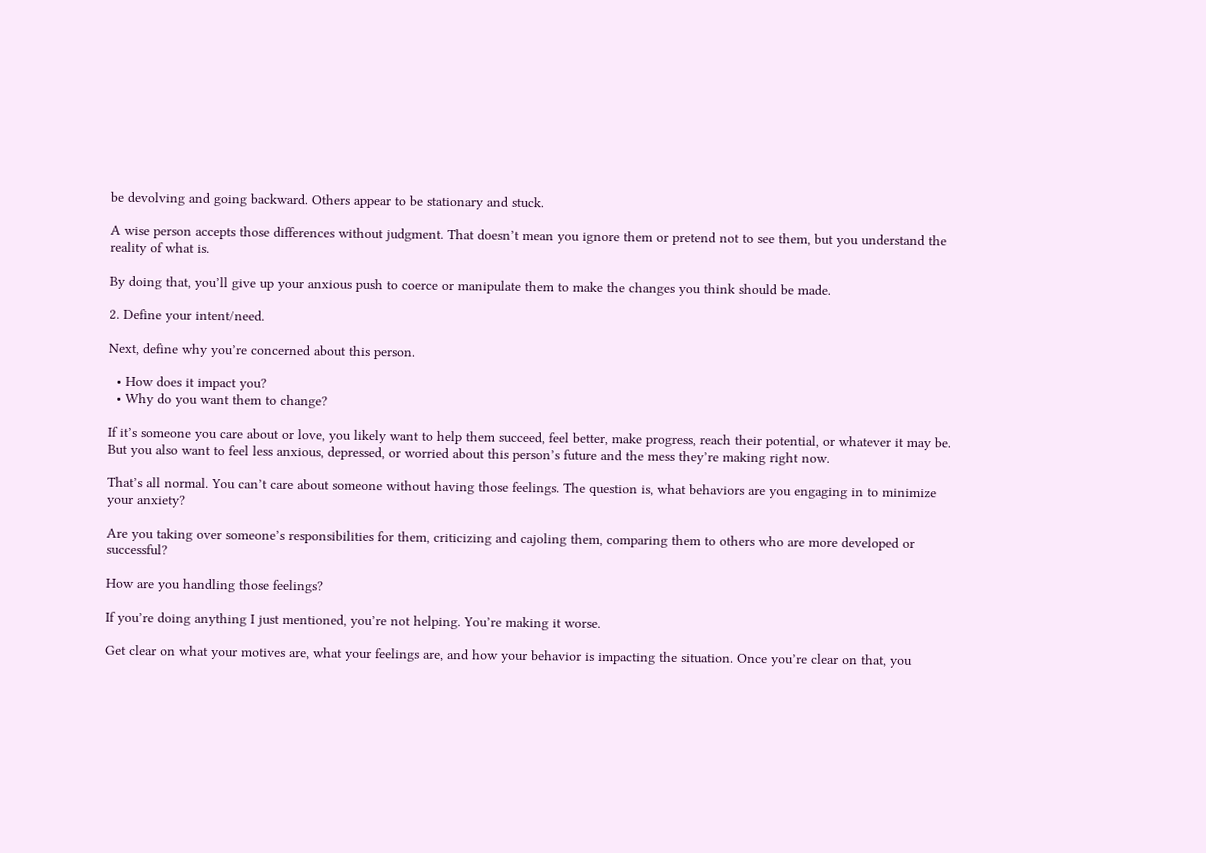be devolving and going backward. Others appear to be stationary and stuck.

A wise person accepts those differences without judgment. That doesn’t mean you ignore them or pretend not to see them, but you understand the reality of what is.

By doing that, you’ll give up your anxious push to coerce or manipulate them to make the changes you think should be made.

2. Define your intent/need.

Next, define why you’re concerned about this person.

  • How does it impact you?
  • Why do you want them to change?

If it’s someone you care about or love, you likely want to help them succeed, feel better, make progress, reach their potential, or whatever it may be. But you also want to feel less anxious, depressed, or worried about this person’s future and the mess they’re making right now.

That’s all normal. You can’t care about someone without having those feelings. The question is, what behaviors are you engaging in to minimize your anxiety?

Are you taking over someone’s responsibilities for them, criticizing and cajoling them, comparing them to others who are more developed or successful?

How are you handling those feelings?

If you’re doing anything I just mentioned, you’re not helping. You’re making it worse.

Get clear on what your motives are, what your feelings are, and how your behavior is impacting the situation. Once you’re clear on that, you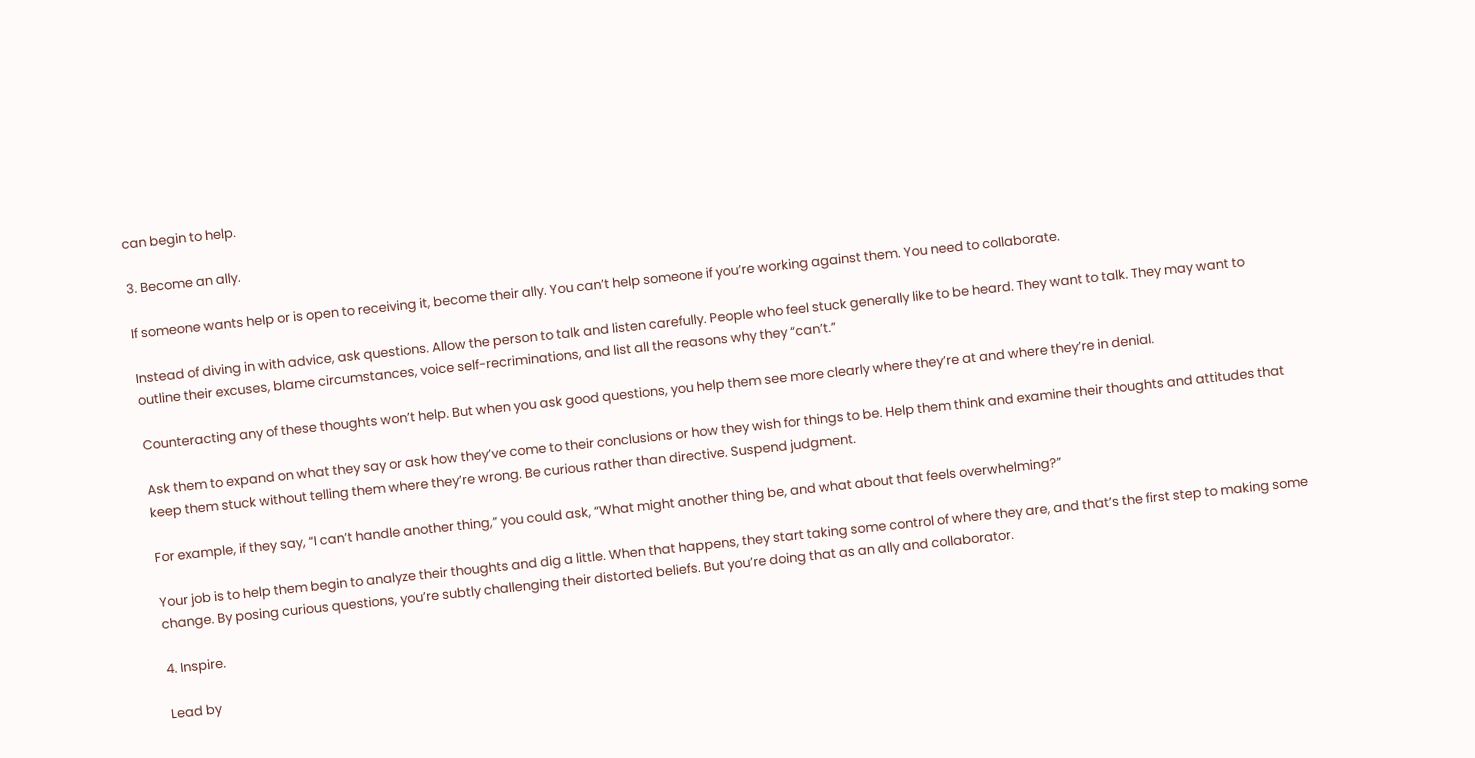can begin to help.

3. Become an ally.

If someone wants help or is open to receiving it, become their ally. You can’t help someone if you’re working against them. You need to collaborate.

Instead of diving in with advice, ask questions. Allow the person to talk and listen carefully. People who feel stuck generally like to be heard. They want to talk. They may want to outline their excuses, blame circumstances, voice self-recriminations, and list all the reasons why they “can’t.”

Counteracting any of these thoughts won’t help. But when you ask good questions, you help them see more clearly where they’re at and where they’re in denial.

Ask them to expand on what they say or ask how they’ve come to their conclusions or how they wish for things to be. Help them think and examine their thoughts and attitudes that keep them stuck without telling them where they’re wrong. Be curious rather than directive. Suspend judgment.

For example, if they say, “I can’t handle another thing,” you could ask, “What might another thing be, and what about that feels overwhelming?”

Your job is to help them begin to analyze their thoughts and dig a little. When that happens, they start taking some control of where they are, and that’s the first step to making some change. By posing curious questions, you’re subtly challenging their distorted beliefs. But you’re doing that as an ally and collaborator.

4. Inspire.

Lead by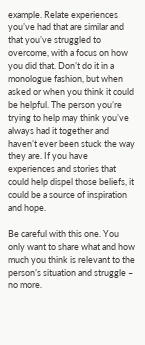example. Relate experiences you’ve had that are similar and that you’ve struggled to overcome, with a focus on how you did that. Don’t do it in a monologue fashion, but when asked or when you think it could be helpful. The person you’re trying to help may think you’ve always had it together and haven’t ever been stuck the way they are. If you have experiences and stories that could help dispel those beliefs, it could be a source of inspiration and hope.

Be careful with this one. You only want to share what and how much you think is relevant to the person’s situation and struggle – no more.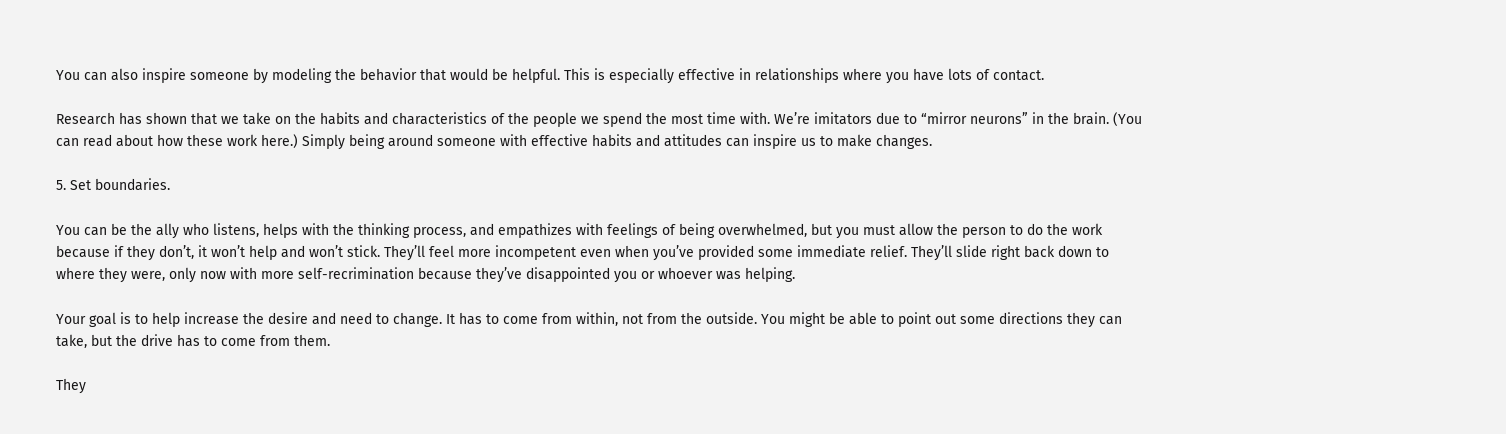You can also inspire someone by modeling the behavior that would be helpful. This is especially effective in relationships where you have lots of contact.

Research has shown that we take on the habits and characteristics of the people we spend the most time with. We’re imitators due to “mirror neurons” in the brain. (You can read about how these work here.) Simply being around someone with effective habits and attitudes can inspire us to make changes.

5. Set boundaries.

You can be the ally who listens, helps with the thinking process, and empathizes with feelings of being overwhelmed, but you must allow the person to do the work because if they don’t, it won’t help and won’t stick. They’ll feel more incompetent even when you’ve provided some immediate relief. They’ll slide right back down to where they were, only now with more self-recrimination because they’ve disappointed you or whoever was helping.

Your goal is to help increase the desire and need to change. It has to come from within, not from the outside. You might be able to point out some directions they can take, but the drive has to come from them.

They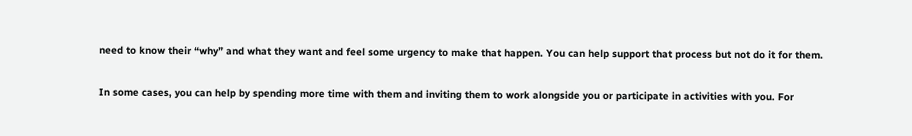need to know their “why” and what they want and feel some urgency to make that happen. You can help support that process but not do it for them.

In some cases, you can help by spending more time with them and inviting them to work alongside you or participate in activities with you. For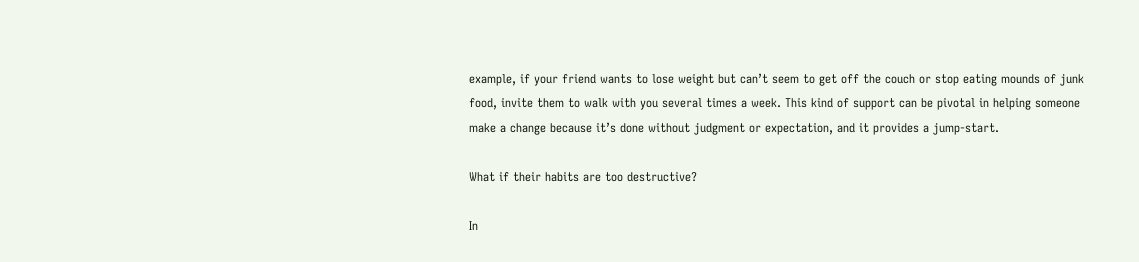example, if your friend wants to lose weight but can’t seem to get off the couch or stop eating mounds of junk food, invite them to walk with you several times a week. This kind of support can be pivotal in helping someone make a change because it’s done without judgment or expectation, and it provides a jump-start.

What if their habits are too destructive?

In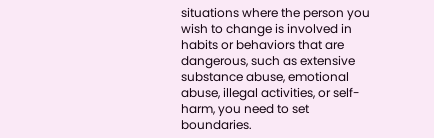situations where the person you wish to change is involved in habits or behaviors that are dangerous, such as extensive substance abuse, emotional abuse, illegal activities, or self-harm, you need to set boundaries.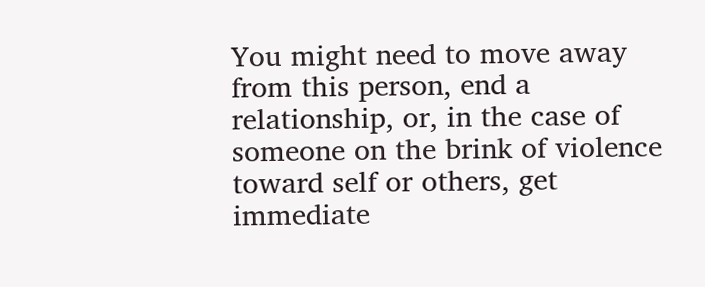You might need to move away from this person, end a relationship, or, in the case of someone on the brink of violence toward self or others, get immediate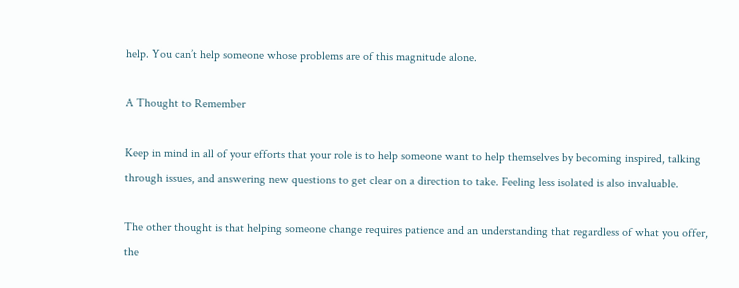help. You can’t help someone whose problems are of this magnitude alone.

A Thought to Remember

Keep in mind in all of your efforts that your role is to help someone want to help themselves by becoming inspired, talking through issues, and answering new questions to get clear on a direction to take. Feeling less isolated is also invaluable.

The other thought is that helping someone change requires patience and an understanding that regardless of what you offer, the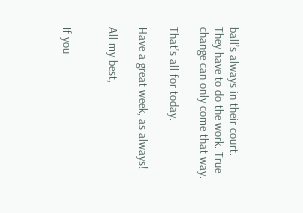ball’s always in their court. They have to do the work. True change can only come that way.

That’s all for today.

Have a great week, as always!

All my best,


If you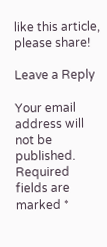like this article, please share!

Leave a Reply

Your email address will not be published. Required fields are marked *